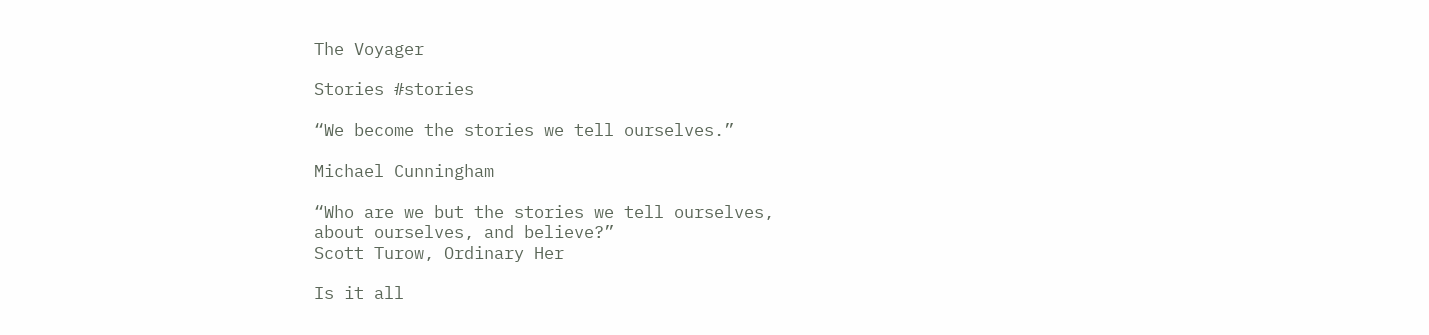The Voyager

Stories #stories

“We become the stories we tell ourselves.”

Michael Cunningham

“Who are we but the stories we tell ourselves,
about ourselves, and believe?”
Scott Turow, Ordinary Her

Is it all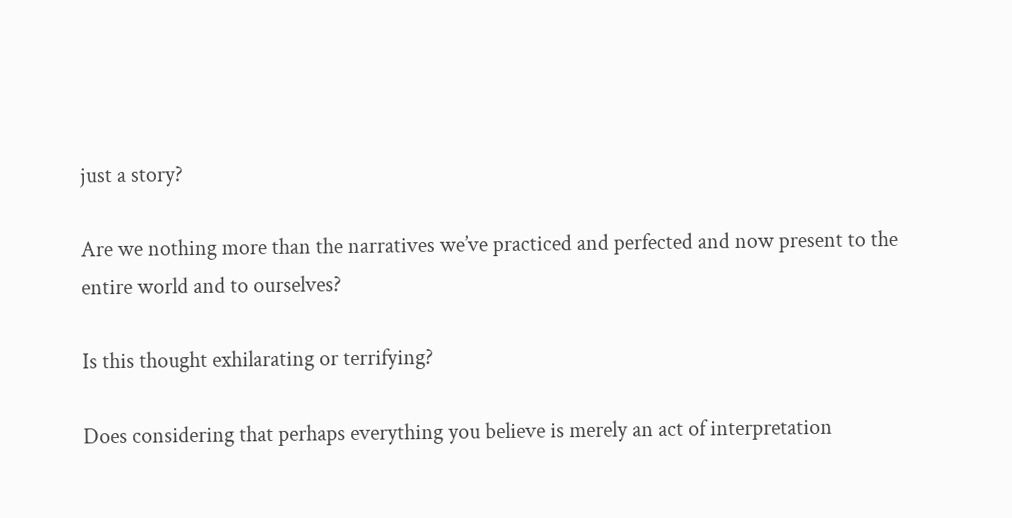just a story?

Are we nothing more than the narratives we’ve practiced and perfected and now present to the entire world and to ourselves?

Is this thought exhilarating or terrifying?

Does considering that perhaps everything you believe is merely an act of interpretation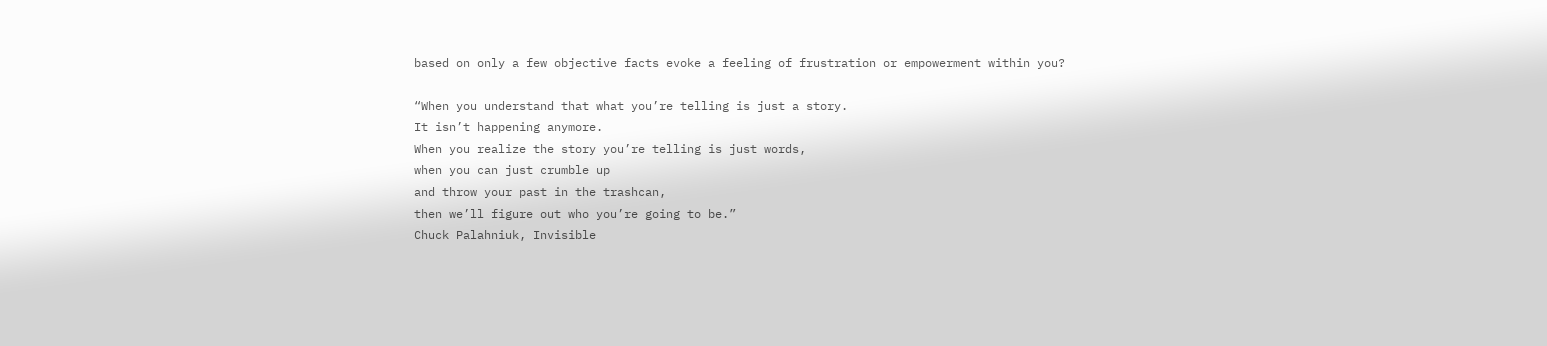based on only a few objective facts evoke a feeling of frustration or empowerment within you?

“When you understand that what you’re telling is just a story.
It isn’t happening anymore.
When you realize the story you’re telling is just words,
when you can just crumble up
and throw your past in the trashcan,
then we’ll figure out who you’re going to be.”
Chuck Palahniuk, Invisible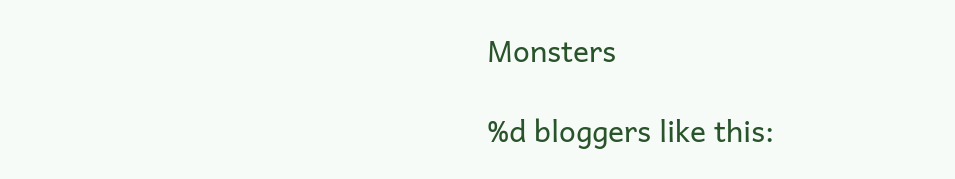Monsters

%d bloggers like this: